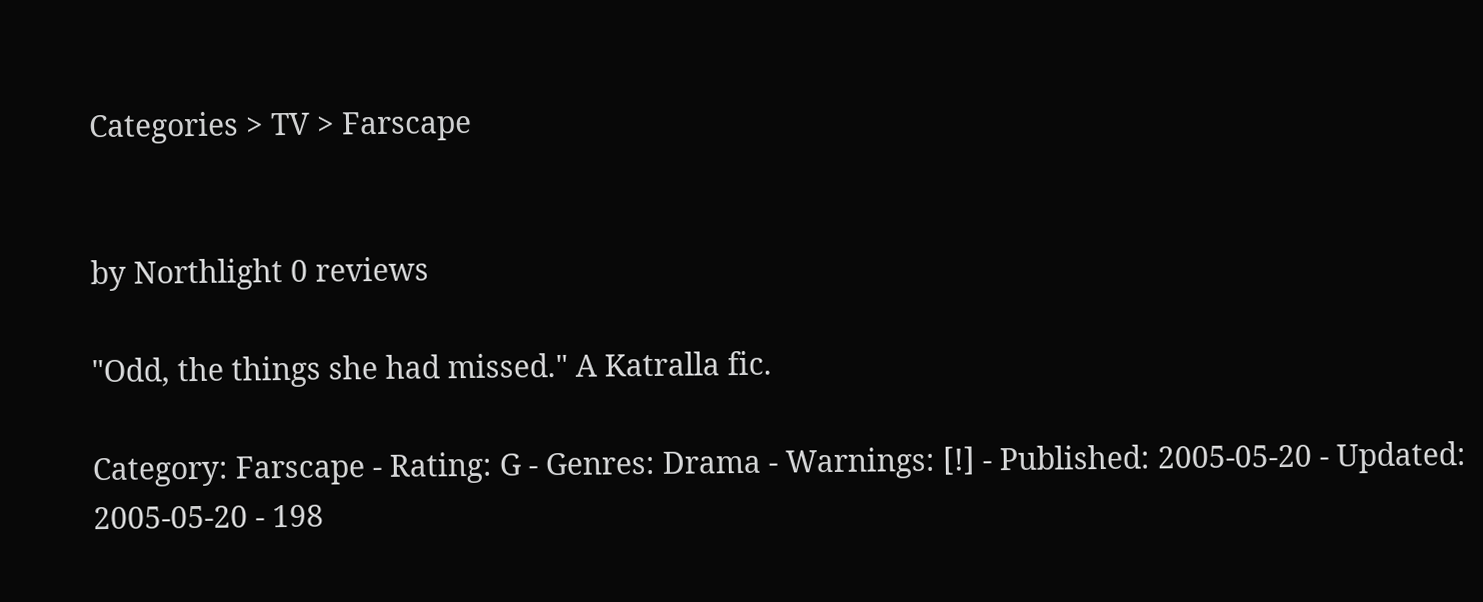Categories > TV > Farscape


by Northlight 0 reviews

"Odd, the things she had missed." A Katralla fic.

Category: Farscape - Rating: G - Genres: Drama - Warnings: [!] - Published: 2005-05-20 - Updated: 2005-05-20 - 198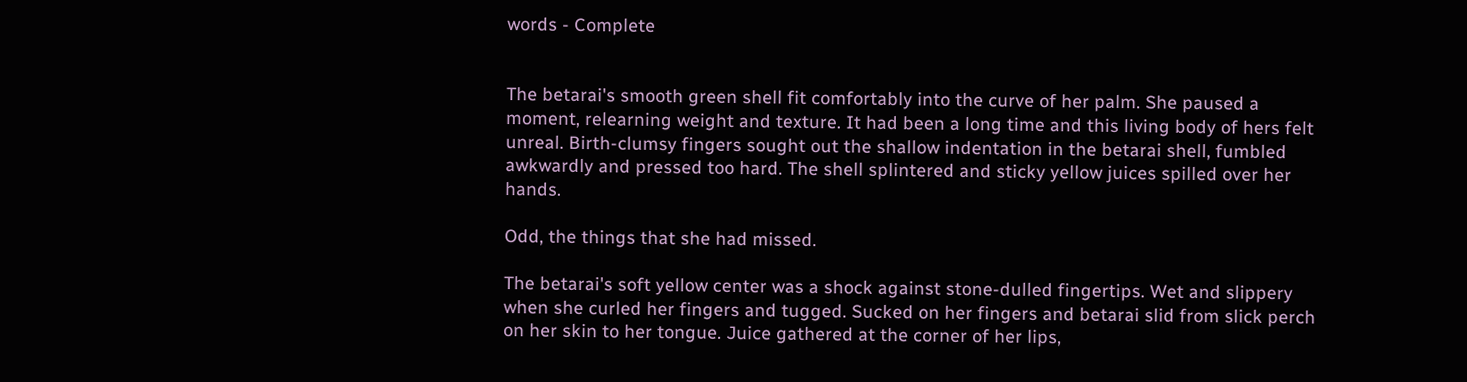words - Complete


The betarai's smooth green shell fit comfortably into the curve of her palm. She paused a moment, relearning weight and texture. It had been a long time and this living body of hers felt unreal. Birth-clumsy fingers sought out the shallow indentation in the betarai shell, fumbled awkwardly and pressed too hard. The shell splintered and sticky yellow juices spilled over her hands.

Odd, the things that she had missed.

The betarai's soft yellow center was a shock against stone-dulled fingertips. Wet and slippery when she curled her fingers and tugged. Sucked on her fingers and betarai slid from slick perch on her skin to her tongue. Juice gathered at the corner of her lips,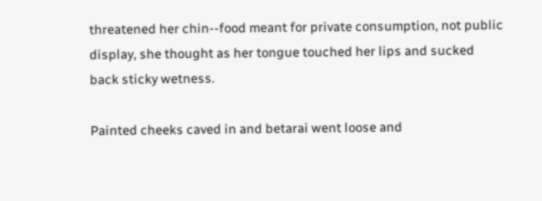threatened her chin--food meant for private consumption, not public display, she thought as her tongue touched her lips and sucked back sticky wetness.

Painted cheeks caved in and betarai went loose and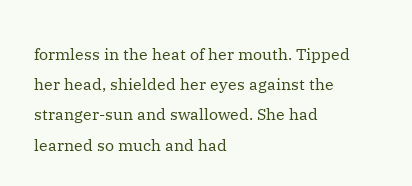formless in the heat of her mouth. Tipped her head, shielded her eyes against the stranger-sun and swallowed. She had learned so much and had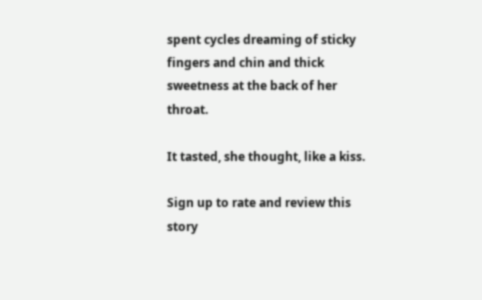spent cycles dreaming of sticky fingers and chin and thick sweetness at the back of her throat.

It tasted, she thought, like a kiss.

Sign up to rate and review this story